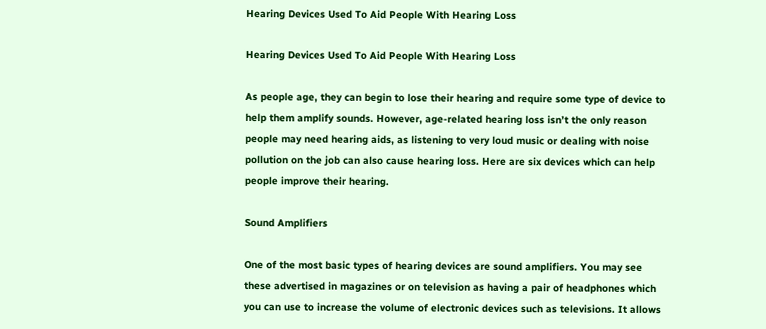Hearing Devices Used To Aid People With Hearing Loss

Hearing Devices Used To Aid People With Hearing Loss

As people age, they can begin to lose their hearing and require some type of device to help them amplify sounds. However, age-related hearing loss isn’t the only reason people may need hearing aids, as listening to very loud music or dealing with noise pollution on the job can also cause hearing loss. Here are six devices which can help people improve their hearing.

Sound Amplifiers

One of the most basic types of hearing devices are sound amplifiers. You may see these advertised in magazines or on television as having a pair of headphones which you can use to increase the volume of electronic devices such as televisions. It allows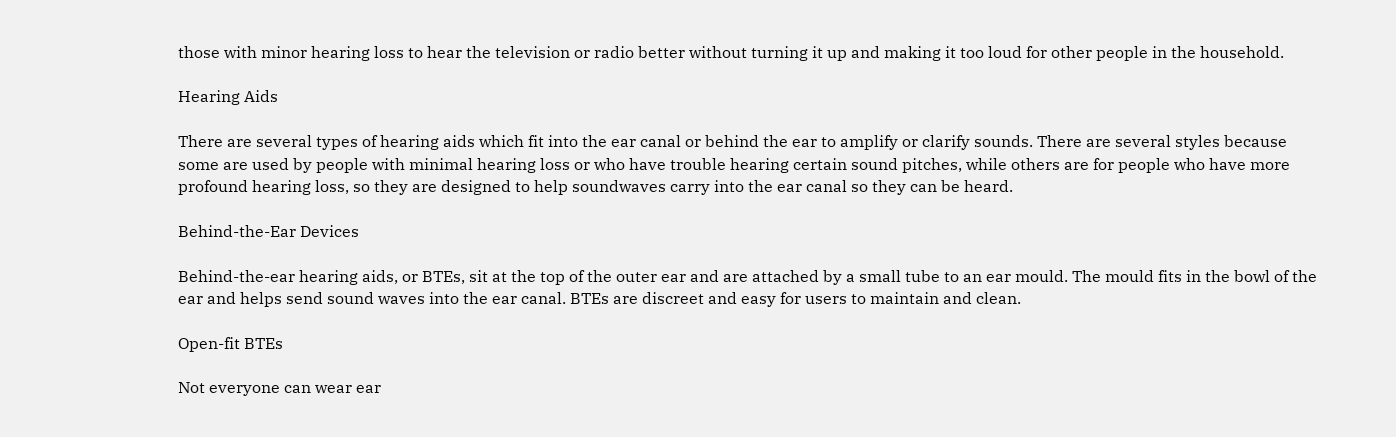those with minor hearing loss to hear the television or radio better without turning it up and making it too loud for other people in the household.

Hearing Aids

There are several types of hearing aids which fit into the ear canal or behind the ear to amplify or clarify sounds. There are several styles because some are used by people with minimal hearing loss or who have trouble hearing certain sound pitches, while others are for people who have more profound hearing loss, so they are designed to help soundwaves carry into the ear canal so they can be heard.

Behind-the-Ear Devices

Behind-the-ear hearing aids, or BTEs, sit at the top of the outer ear and are attached by a small tube to an ear mould. The mould fits in the bowl of the ear and helps send sound waves into the ear canal. BTEs are discreet and easy for users to maintain and clean.

Open-fit BTEs

Not everyone can wear ear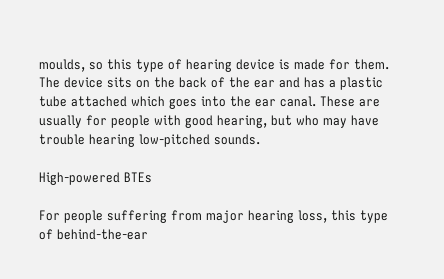moulds, so this type of hearing device is made for them. The device sits on the back of the ear and has a plastic tube attached which goes into the ear canal. These are usually for people with good hearing, but who may have trouble hearing low-pitched sounds.

High-powered BTEs

For people suffering from major hearing loss, this type of behind-the-ear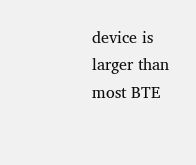device is larger than most BTE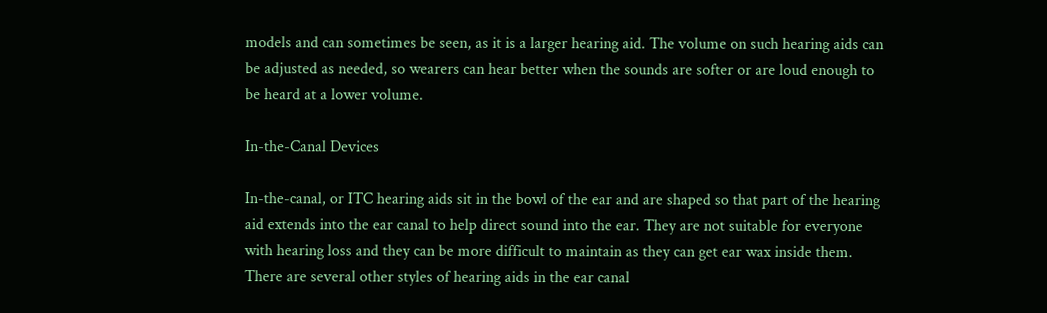models and can sometimes be seen, as it is a larger hearing aid. The volume on such hearing aids can be adjusted as needed, so wearers can hear better when the sounds are softer or are loud enough to be heard at a lower volume.

In-the-Canal Devices

In-the-canal, or ITC hearing aids sit in the bowl of the ear and are shaped so that part of the hearing aid extends into the ear canal to help direct sound into the ear. They are not suitable for everyone with hearing loss and they can be more difficult to maintain as they can get ear wax inside them. There are several other styles of hearing aids in the ear canal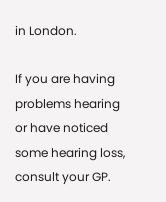in London.

If you are having problems hearing or have noticed some hearing loss, consult your GP.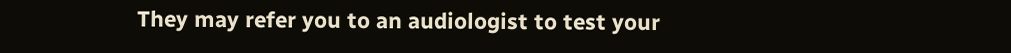They may refer you to an audiologist to test your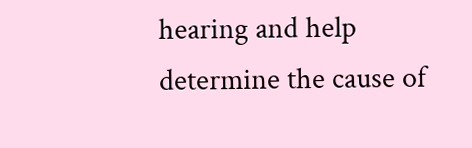hearing and help determine the cause of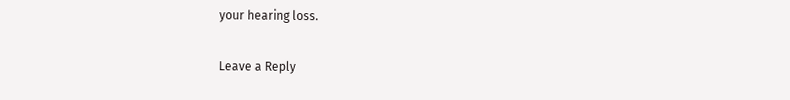your hearing loss.

Leave a Reply